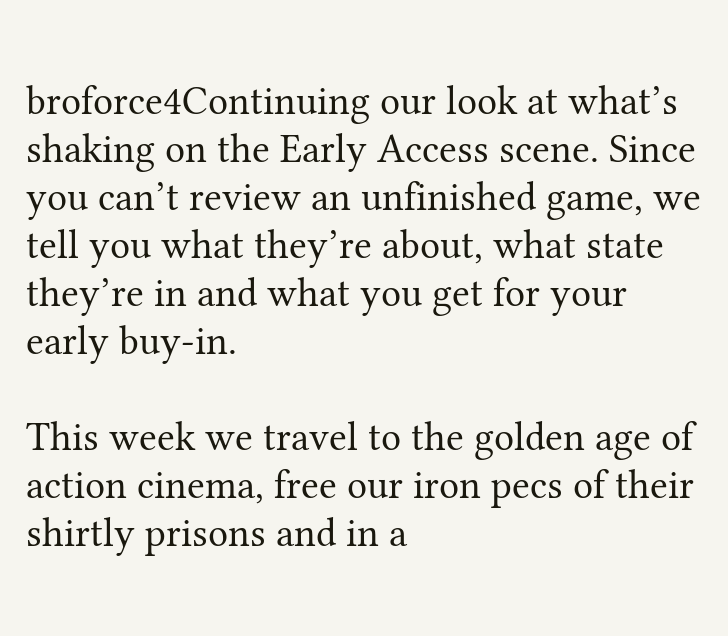broforce4Continuing our look at what’s shaking on the Early Access scene. Since you can’t review an unfinished game, we tell you what they’re about, what state they’re in and what you get for your early buy-in.

This week we travel to the golden age of action cinema, free our iron pecs of their shirtly prisons and in a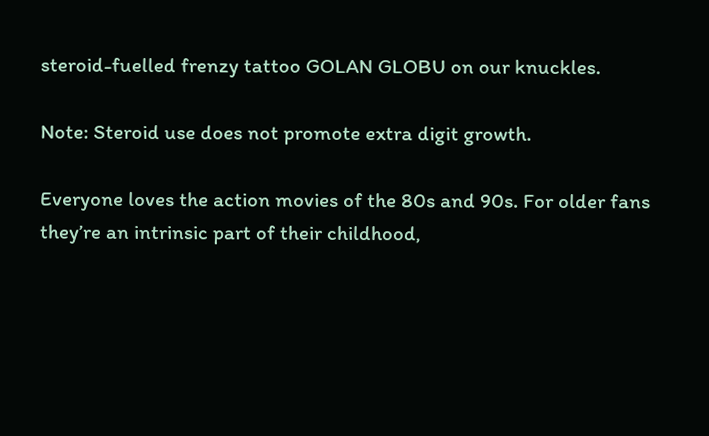steroid-fuelled frenzy tattoo GOLAN GLOBU on our knuckles.

Note: Steroid use does not promote extra digit growth.

Everyone loves the action movies of the 80s and 90s. For older fans they’re an intrinsic part of their childhood,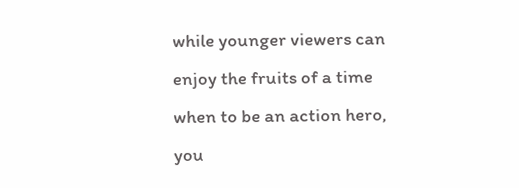while younger viewers can enjoy the fruits of a time when to be an action hero, you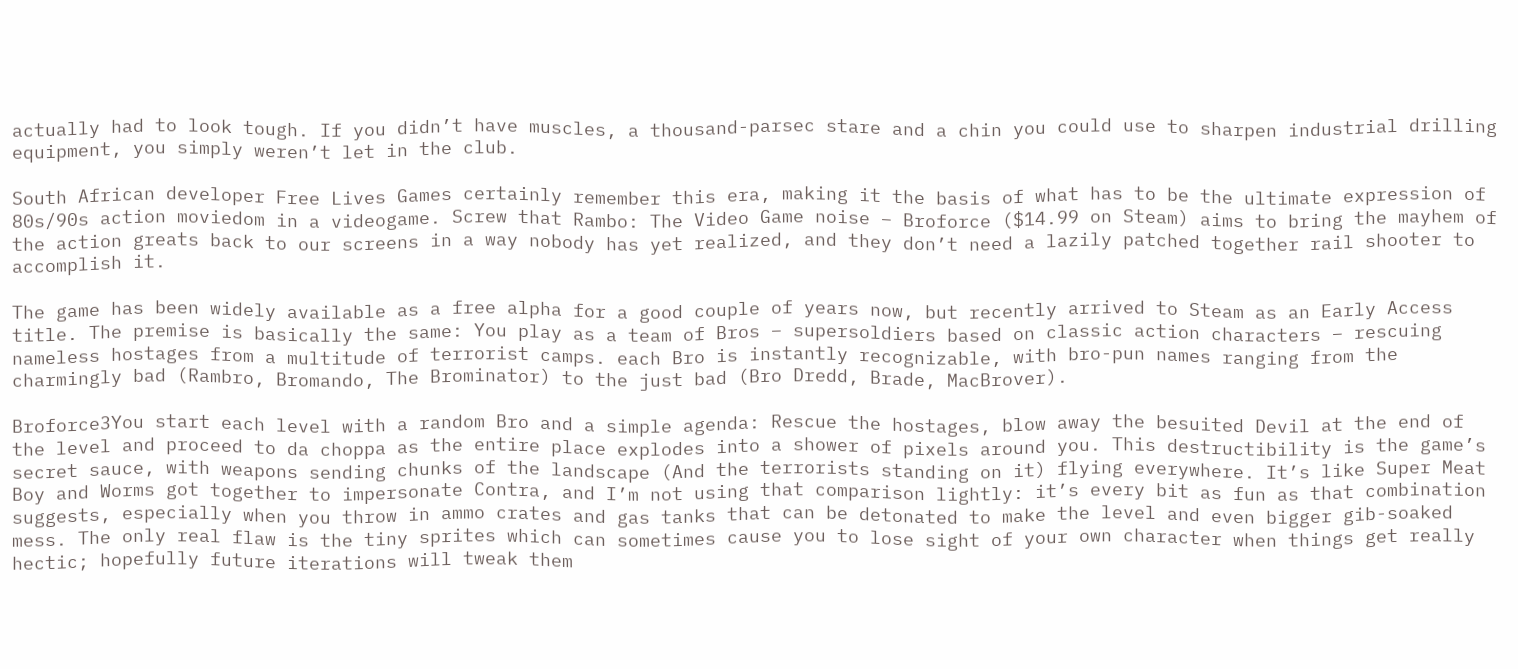actually had to look tough. If you didn’t have muscles, a thousand-parsec stare and a chin you could use to sharpen industrial drilling equipment, you simply weren’t let in the club.

South African developer Free Lives Games certainly remember this era, making it the basis of what has to be the ultimate expression of 80s/90s action moviedom in a videogame. Screw that Rambo: The Video Game noise – Broforce ($14.99 on Steam) aims to bring the mayhem of the action greats back to our screens in a way nobody has yet realized, and they don’t need a lazily patched together rail shooter to accomplish it.

The game has been widely available as a free alpha for a good couple of years now, but recently arrived to Steam as an Early Access title. The premise is basically the same: You play as a team of Bros – supersoldiers based on classic action characters – rescuing nameless hostages from a multitude of terrorist camps. each Bro is instantly recognizable, with bro-pun names ranging from the charmingly bad (Rambro, Bromando, The Brominator) to the just bad (Bro Dredd, Brade, MacBrover).

Broforce3You start each level with a random Bro and a simple agenda: Rescue the hostages, blow away the besuited Devil at the end of the level and proceed to da choppa as the entire place explodes into a shower of pixels around you. This destructibility is the game’s secret sauce, with weapons sending chunks of the landscape (And the terrorists standing on it) flying everywhere. It’s like Super Meat Boy and Worms got together to impersonate Contra, and I’m not using that comparison lightly: it’s every bit as fun as that combination suggests, especially when you throw in ammo crates and gas tanks that can be detonated to make the level and even bigger gib-soaked mess. The only real flaw is the tiny sprites which can sometimes cause you to lose sight of your own character when things get really hectic; hopefully future iterations will tweak them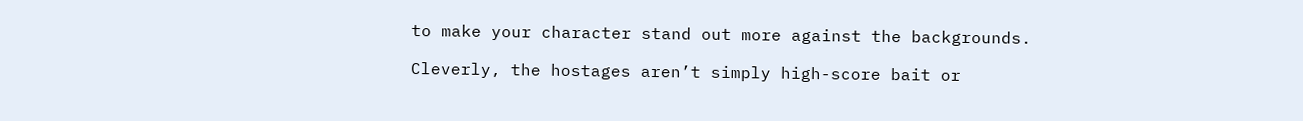to make your character stand out more against the backgrounds.

Cleverly, the hostages aren’t simply high-score bait or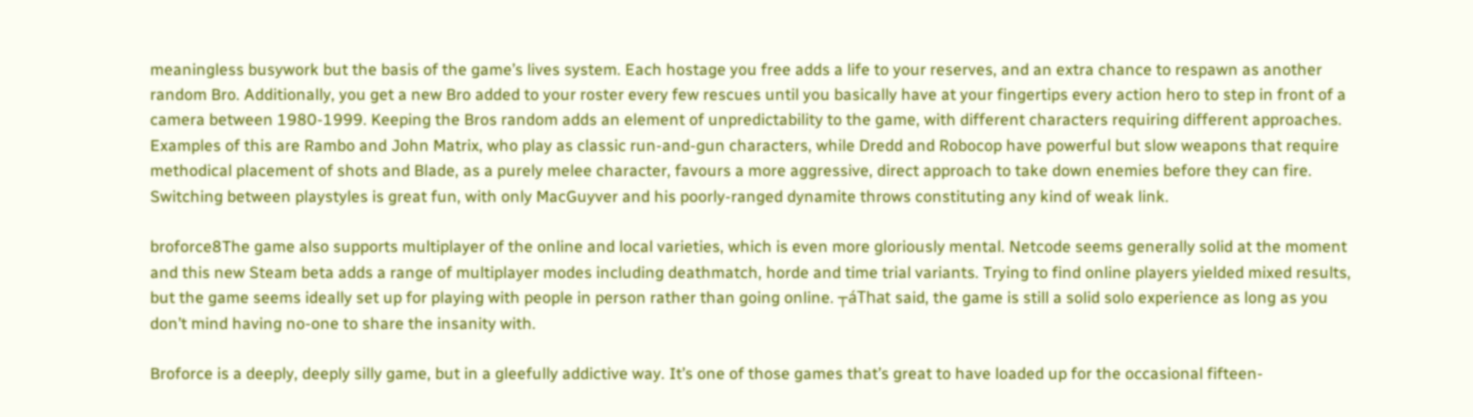meaningless busywork but the basis of the game’s lives system. Each hostage you free adds a life to your reserves, and an extra chance to respawn as another random Bro. Additionally, you get a new Bro added to your roster every few rescues until you basically have at your fingertips every action hero to step in front of a camera between 1980-1999. Keeping the Bros random adds an element of unpredictability to the game, with different characters requiring different approaches. Examples of this are Rambo and John Matrix, who play as classic run-and-gun characters, while Dredd and Robocop have powerful but slow weapons that require methodical placement of shots and Blade, as a purely melee character, favours a more aggressive, direct approach to take down enemies before they can fire. Switching between playstyles is great fun, with only MacGuyver and his poorly-ranged dynamite throws constituting any kind of weak link.

broforce8The game also supports multiplayer of the online and local varieties, which is even more gloriously mental. Netcode seems generally solid at the moment and this new Steam beta adds a range of multiplayer modes including deathmatch, horde and time trial variants. Trying to find online players yielded mixed results, but the game seems ideally set up for playing with people in person rather than going online. ┬áThat said, the game is still a solid solo experience as long as you don’t mind having no-one to share the insanity with.

Broforce is a deeply, deeply silly game, but in a gleefully addictive way. It’s one of those games that’s great to have loaded up for the occasional fifteen-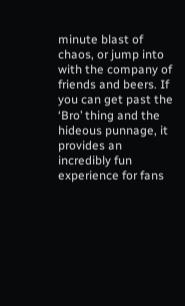minute blast of chaos, or jump into with the company of friends and beers. If you can get past the ‘Bro’ thing and the hideous punnage, it provides an incredibly fun experience for fans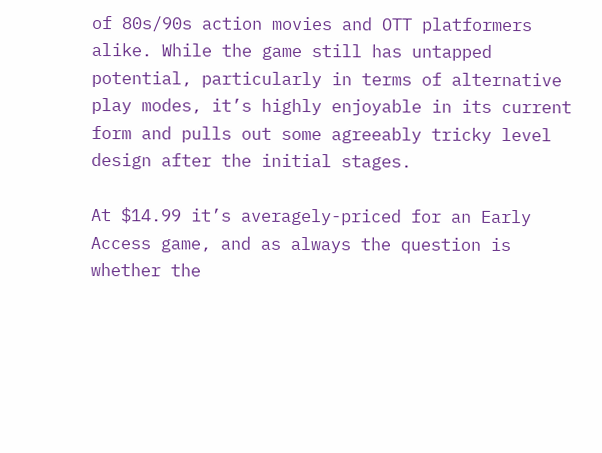of 80s/90s action movies and OTT platformers alike. While the game still has untapped potential, particularly in terms of alternative play modes, it’s highly enjoyable in its current form and pulls out some agreeably tricky level design after the initial stages.

At $14.99 it’s averagely-priced for an Early Access game, and as always the question is whether the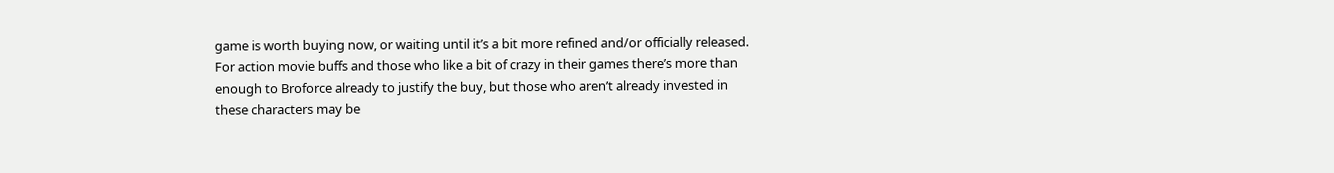game is worth buying now, or waiting until it’s a bit more refined and/or officially released. For action movie buffs and those who like a bit of crazy in their games there’s more than enough to Broforce already to justify the buy, but those who aren’t already invested in these characters may be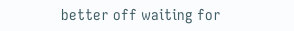better off waiting for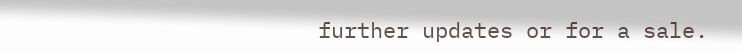further updates or for a sale.